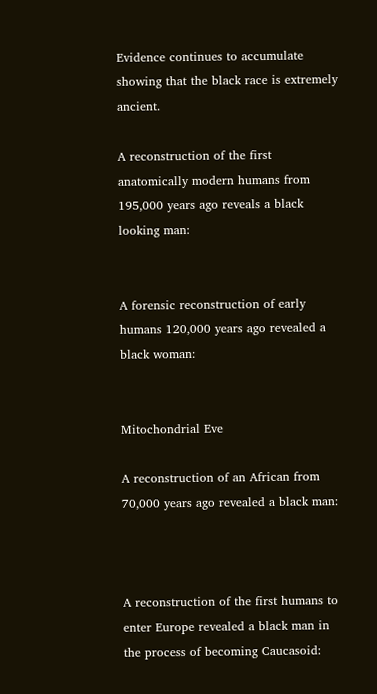Evidence continues to accumulate showing that the black race is extremely ancient.

A reconstruction of the first anatomically modern humans from 195,000 years ago reveals a black looking man:


A forensic reconstruction of early humans 120,000 years ago revealed a black woman:


Mitochondrial Eve

A reconstruction of an African from 70,000 years ago revealed a black man:



A reconstruction of the first humans to enter Europe revealed a black man in the process of becoming Caucasoid: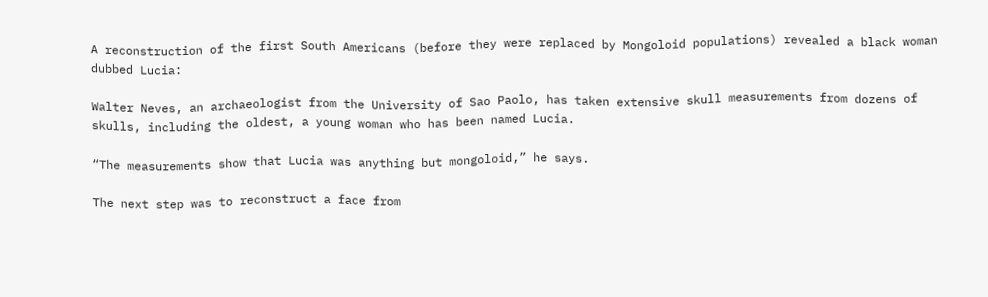A reconstruction of the first South Americans (before they were replaced by Mongoloid populations) revealed a black woman dubbed Lucia:

Walter Neves, an archaeologist from the University of Sao Paolo, has taken extensive skull measurements from dozens of skulls, including the oldest, a young woman who has been named Lucia.

“The measurements show that Lucia was anything but mongoloid,” he says.

The next step was to reconstruct a face from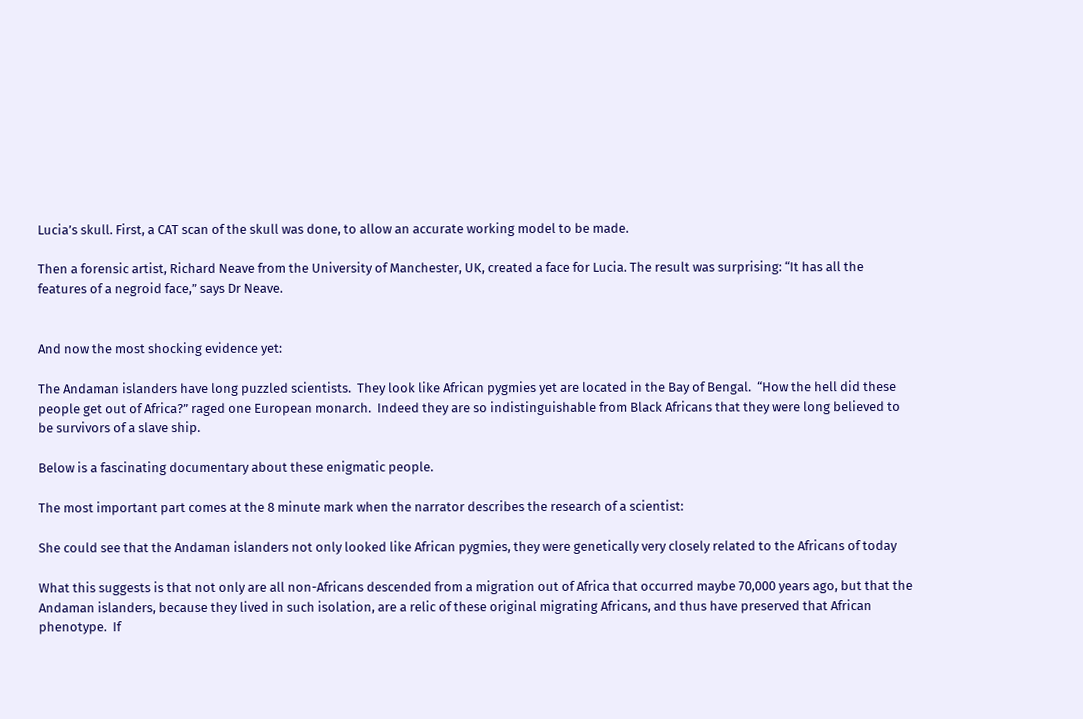Lucia’s skull. First, a CAT scan of the skull was done, to allow an accurate working model to be made.

Then a forensic artist, Richard Neave from the University of Manchester, UK, created a face for Lucia. The result was surprising: “It has all the features of a negroid face,” says Dr Neave.


And now the most shocking evidence yet:

The Andaman islanders have long puzzled scientists.  They look like African pygmies yet are located in the Bay of Bengal.  “How the hell did these people get out of Africa?” raged one European monarch.  Indeed they are so indistinguishable from Black Africans that they were long believed to be survivors of a slave ship.

Below is a fascinating documentary about these enigmatic people.

The most important part comes at the 8 minute mark when the narrator describes the research of a scientist:

She could see that the Andaman islanders not only looked like African pygmies, they were genetically very closely related to the Africans of today

What this suggests is that not only are all non-Africans descended from a migration out of Africa that occurred maybe 70,000 years ago, but that the Andaman islanders, because they lived in such isolation, are a relic of these original migrating Africans, and thus have preserved that African phenotype.  If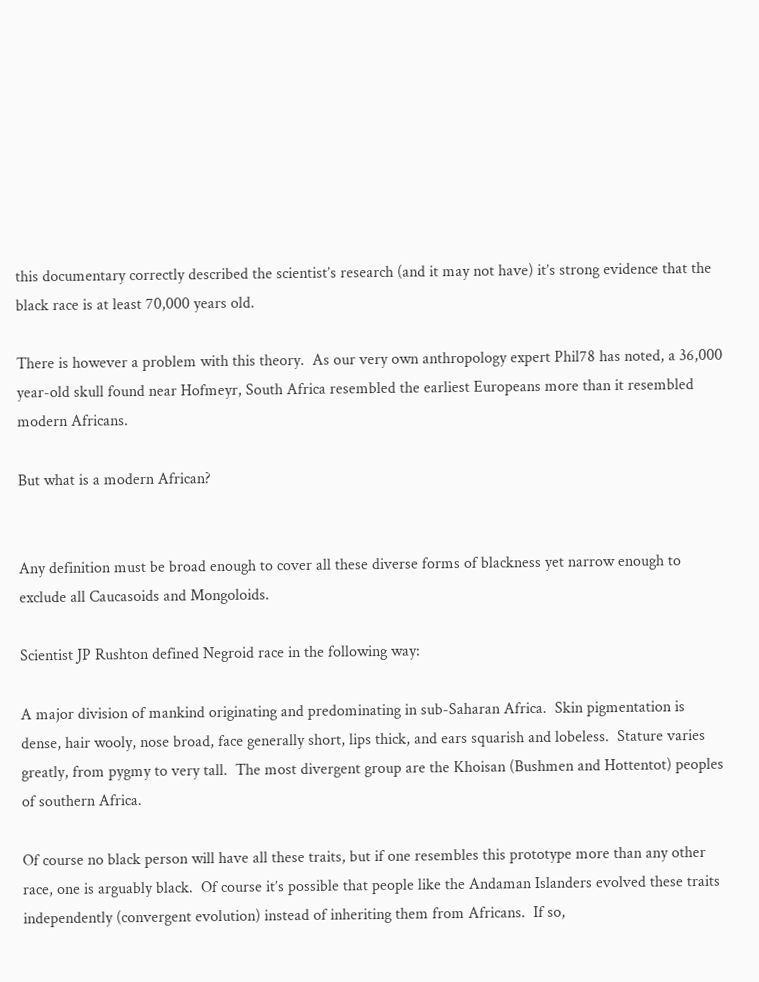this documentary correctly described the scientist’s research (and it may not have) it’s strong evidence that the black race is at least 70,000 years old.

There is however a problem with this theory.  As our very own anthropology expert Phil78 has noted, a 36,000 year-old skull found near Hofmeyr, South Africa resembled the earliest Europeans more than it resembled modern Africans.

But what is a modern African?


Any definition must be broad enough to cover all these diverse forms of blackness yet narrow enough to exclude all Caucasoids and Mongoloids.

Scientist JP Rushton defined Negroid race in the following way:

A major division of mankind originating and predominating in sub-Saharan Africa.  Skin pigmentation is dense, hair wooly, nose broad, face generally short, lips thick, and ears squarish and lobeless.  Stature varies greatly, from pygmy to very tall.  The most divergent group are the Khoisan (Bushmen and Hottentot) peoples of southern Africa.

Of course no black person will have all these traits, but if one resembles this prototype more than any other race, one is arguably black.  Of course it’s possible that people like the Andaman Islanders evolved these traits independently (convergent evolution) instead of inheriting them from Africans.  If so,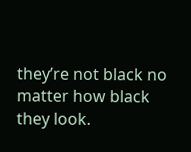they’re not black no matter how black they look.